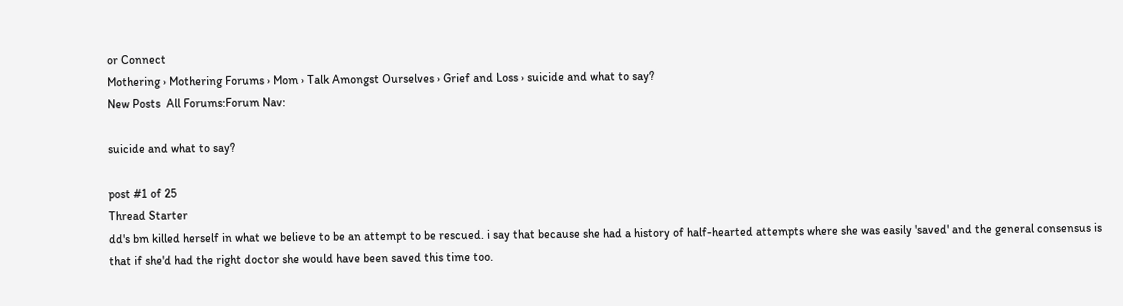or Connect
Mothering › Mothering Forums › Mom › Talk Amongst Ourselves › Grief and Loss › suicide and what to say?
New Posts  All Forums:Forum Nav:

suicide and what to say?

post #1 of 25
Thread Starter
dd's bm killed herself in what we believe to be an attempt to be rescued. i say that because she had a history of half-hearted attempts where she was easily 'saved' and the general consensus is that if she'd had the right doctor she would have been saved this time too.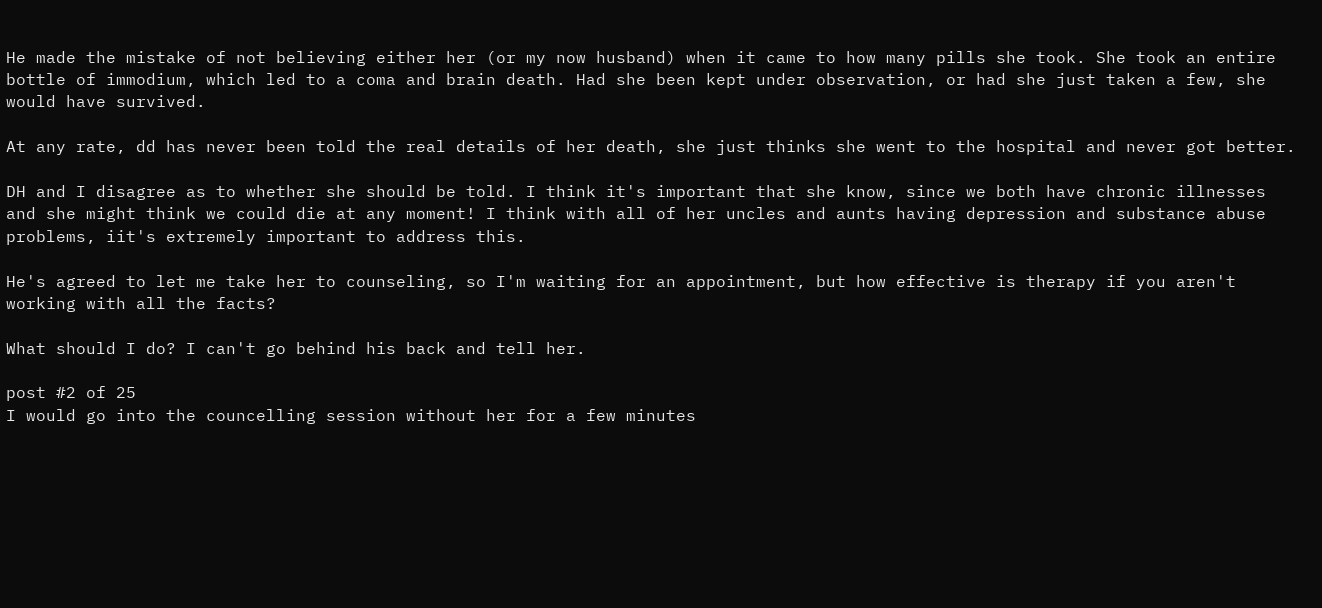He made the mistake of not believing either her (or my now husband) when it came to how many pills she took. She took an entire bottle of immodium, which led to a coma and brain death. Had she been kept under observation, or had she just taken a few, she would have survived.

At any rate, dd has never been told the real details of her death, she just thinks she went to the hospital and never got better.

DH and I disagree as to whether she should be told. I think it's important that she know, since we both have chronic illnesses and she might think we could die at any moment! I think with all of her uncles and aunts having depression and substance abuse problems, iit's extremely important to address this.

He's agreed to let me take her to counseling, so I'm waiting for an appointment, but how effective is therapy if you aren't working with all the facts?

What should I do? I can't go behind his back and tell her.

post #2 of 25
I would go into the councelling session without her for a few minutes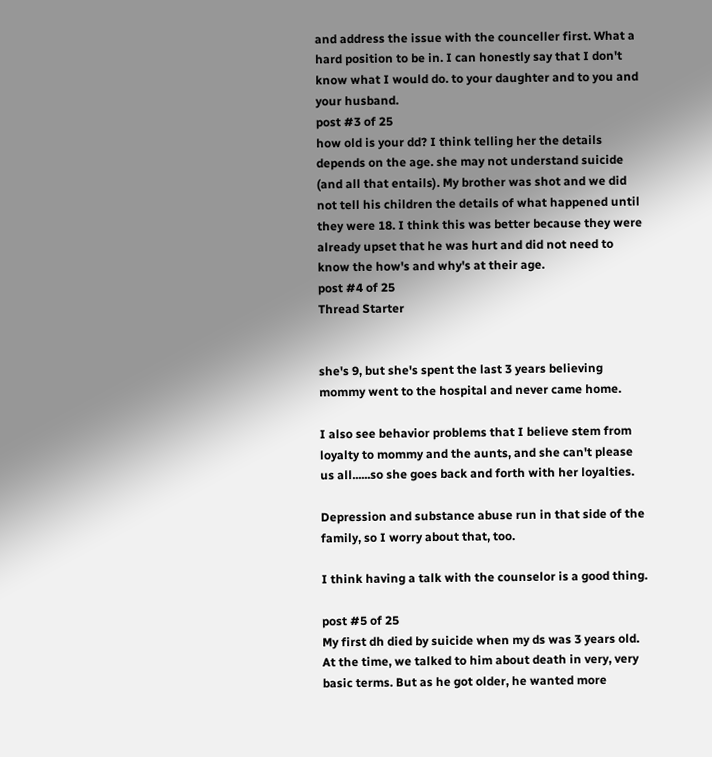and address the issue with the counceller first. What a hard position to be in. I can honestly say that I don't know what I would do. to your daughter and to you and your husband.
post #3 of 25
how old is your dd? I think telling her the details depends on the age. she may not understand suicide (and all that entails). My brother was shot and we did not tell his children the details of what happened until they were 18. I think this was better because they were already upset that he was hurt and did not need to know the how's and why's at their age.
post #4 of 25
Thread Starter


she's 9, but she's spent the last 3 years believing mommy went to the hospital and never came home.

I also see behavior problems that I believe stem from loyalty to mommy and the aunts, and she can't please us all......so she goes back and forth with her loyalties.

Depression and substance abuse run in that side of the family, so I worry about that, too.

I think having a talk with the counselor is a good thing.

post #5 of 25
My first dh died by suicide when my ds was 3 years old. At the time, we talked to him about death in very, very basic terms. But as he got older, he wanted more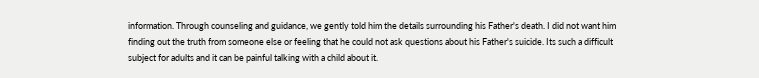information. Through counseling and guidance, we gently told him the details surrounding his Father's death. I did not want him finding out the truth from someone else or feeling that he could not ask questions about his Father's suicide. Its such a difficult subject for adults and it can be painful talking with a child about it.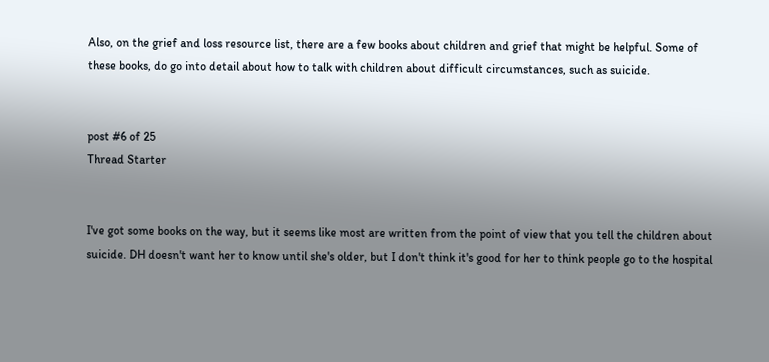Also, on the grief and loss resource list, there are a few books about children and grief that might be helpful. Some of these books, do go into detail about how to talk with children about difficult circumstances, such as suicide.


post #6 of 25
Thread Starter


I've got some books on the way, but it seems like most are written from the point of view that you tell the children about suicide. DH doesn't want her to know until she's older, but I don't think it's good for her to think people go to the hospital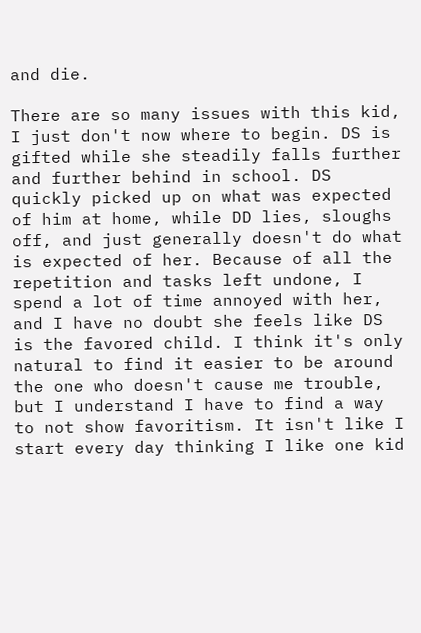and die.

There are so many issues with this kid, I just don't now where to begin. DS is gifted while she steadily falls further and further behind in school. DS quickly picked up on what was expected of him at home, while DD lies, sloughs off, and just generally doesn't do what is expected of her. Because of all the repetition and tasks left undone, I spend a lot of time annoyed with her, and I have no doubt she feels like DS is the favored child. I think it's only natural to find it easier to be around the one who doesn't cause me trouble, but I understand I have to find a way to not show favoritism. It isn't like I start every day thinking I like one kid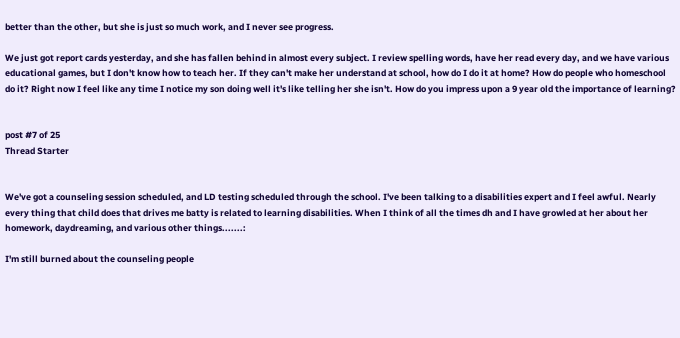better than the other, but she is just so much work, and I never see progress.

We just got report cards yesterday, and she has fallen behind in almost every subject. I review spelling words, have her read every day, and we have various educational games, but I don't know how to teach her. If they can't make her understand at school, how do I do it at home? How do people who homeschool do it? Right now I feel like any time I notice my son doing well it's like telling her she isn't. How do you impress upon a 9 year old the importance of learning?


post #7 of 25
Thread Starter


We've got a counseling session scheduled, and LD testing scheduled through the school. I've been talking to a disabilities expert and I feel awful. Nearly every thing that child does that drives me batty is related to learning disabilities. When I think of all the times dh and I have growled at her about her homework, daydreaming, and various other things.......:

I'm still burned about the counseling people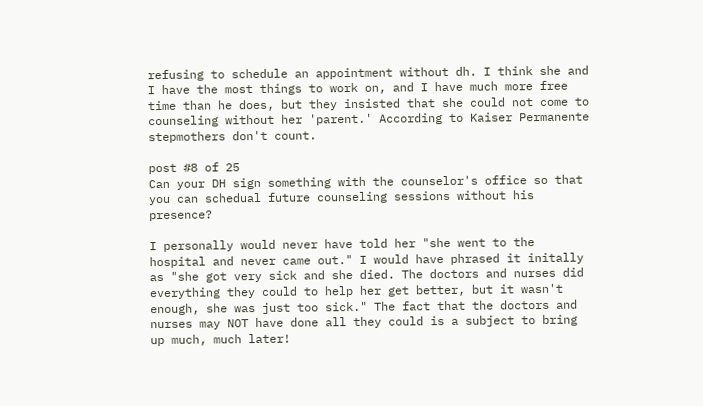refusing to schedule an appointment without dh. I think she and I have the most things to work on, and I have much more free time than he does, but they insisted that she could not come to counseling without her 'parent.' According to Kaiser Permanente stepmothers don't count.

post #8 of 25
Can your DH sign something with the counselor's office so that you can schedual future counseling sessions without his presence?

I personally would never have told her "she went to the hospital and never came out." I would have phrased it initally as "she got very sick and she died. The doctors and nurses did everything they could to help her get better, but it wasn't enough, she was just too sick." The fact that the doctors and nurses may NOT have done all they could is a subject to bring up much, much later!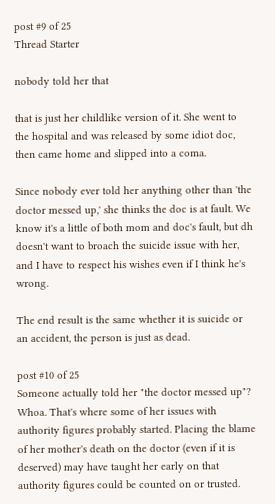post #9 of 25
Thread Starter

nobody told her that

that is just her childlike version of it. She went to the hospital and was released by some idiot doc, then came home and slipped into a coma.

Since nobody ever told her anything other than 'the doctor messed up,' she thinks the doc is at fault. We know it's a little of both mom and doc's fault, but dh doesn't want to broach the suicide issue with her, and I have to respect his wishes even if I think he's wrong.

The end result is the same whether it is suicide or an accident, the person is just as dead.

post #10 of 25
Someone actually told her "the doctor messed up"? Whoa. That's where some of her issues with authority figures probably started. Placing the blame of her mother's death on the doctor (even if it is deserved) may have taught her early on that authority figures could be counted on or trusted.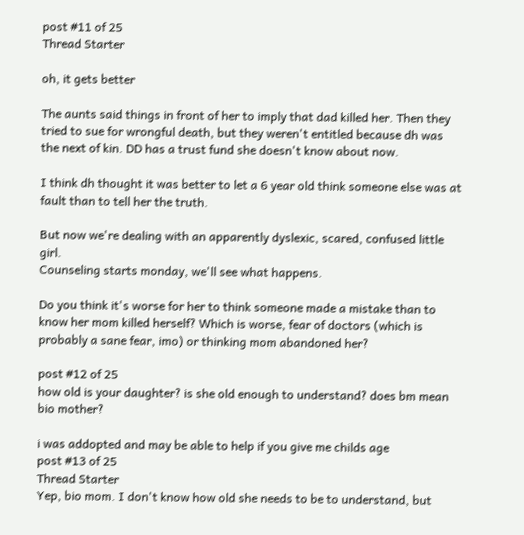post #11 of 25
Thread Starter

oh, it gets better

The aunts said things in front of her to imply that dad killed her. Then they tried to sue for wrongful death, but they weren't entitled because dh was the next of kin. DD has a trust fund she doesn't know about now.

I think dh thought it was better to let a 6 year old think someone else was at fault than to tell her the truth.

But now we're dealing with an apparently dyslexic, scared, confused little girl.
Counseling starts monday, we'll see what happens.

Do you think it's worse for her to think someone made a mistake than to know her mom killed herself? Which is worse, fear of doctors (which is probably a sane fear, imo) or thinking mom abandoned her?

post #12 of 25
how old is your daughter? is she old enough to understand? does bm mean bio mother?

i was addopted and may be able to help if you give me childs age
post #13 of 25
Thread Starter
Yep, bio mom. I don't know how old she needs to be to understand, but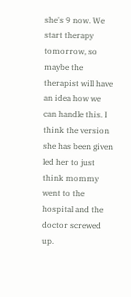she's 9 now. We start therapy tomorrow, so maybe the therapist will have an idea how we can handle this. I think the version she has been given led her to just think mommy went to the hospital and the doctor screwed up.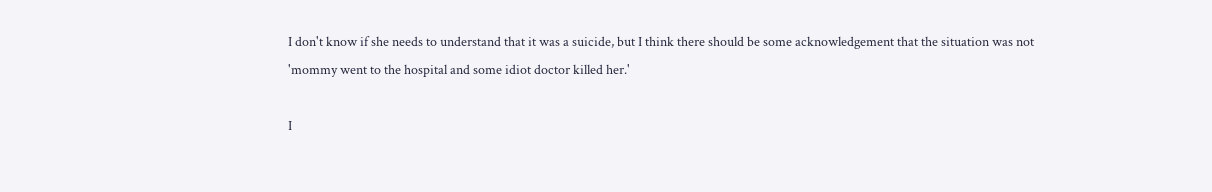I don't know if she needs to understand that it was a suicide, but I think there should be some acknowledgement that the situation was not 'mommy went to the hospital and some idiot doctor killed her.'

I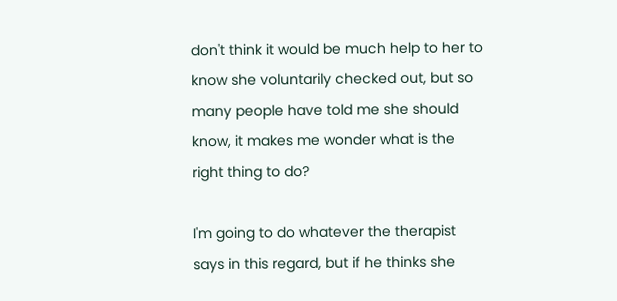don't think it would be much help to her to know she voluntarily checked out, but so many people have told me she should know, it makes me wonder what is the right thing to do?

I'm going to do whatever the therapist says in this regard, but if he thinks she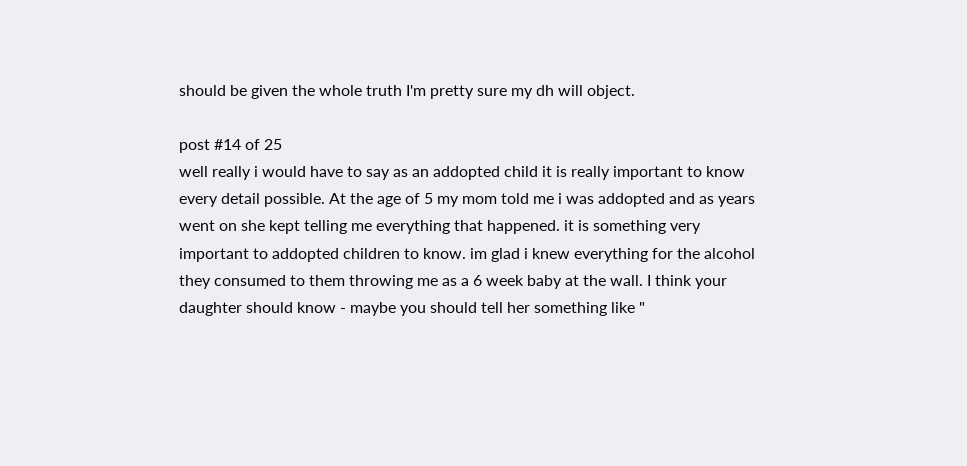should be given the whole truth I'm pretty sure my dh will object.

post #14 of 25
well really i would have to say as an addopted child it is really important to know every detail possible. At the age of 5 my mom told me i was addopted and as years went on she kept telling me everything that happened. it is something very important to addopted children to know. im glad i knew everything for the alcohol they consumed to them throwing me as a 6 week baby at the wall. I think your daughter should know - maybe you should tell her something like "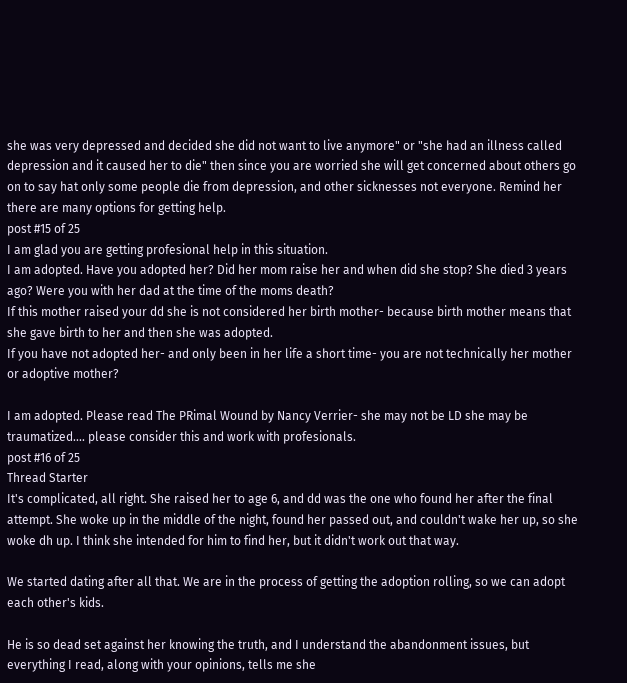she was very depressed and decided she did not want to live anymore" or "she had an illness called depression and it caused her to die" then since you are worried she will get concerned about others go on to say hat only some people die from depression, and other sicknesses not everyone. Remind her there are many options for getting help.
post #15 of 25
I am glad you are getting profesional help in this situation.
I am adopted. Have you adopted her? Did her mom raise her and when did she stop? She died 3 years ago? Were you with her dad at the time of the moms death?
If this mother raised your dd she is not considered her birth mother- because birth mother means that she gave birth to her and then she was adopted.
If you have not adopted her- and only been in her life a short time- you are not technically her mother or adoptive mother?

I am adopted. Please read The PRimal Wound by Nancy Verrier- she may not be LD she may be traumatized.... please consider this and work with profesionals.
post #16 of 25
Thread Starter
It's complicated, all right. She raised her to age 6, and dd was the one who found her after the final attempt. She woke up in the middle of the night, found her passed out, and couldn't wake her up, so she woke dh up. I think she intended for him to find her, but it didn't work out that way.

We started dating after all that. We are in the process of getting the adoption rolling, so we can adopt each other's kids.

He is so dead set against her knowing the truth, and I understand the abandonment issues, but everything I read, along with your opinions, tells me she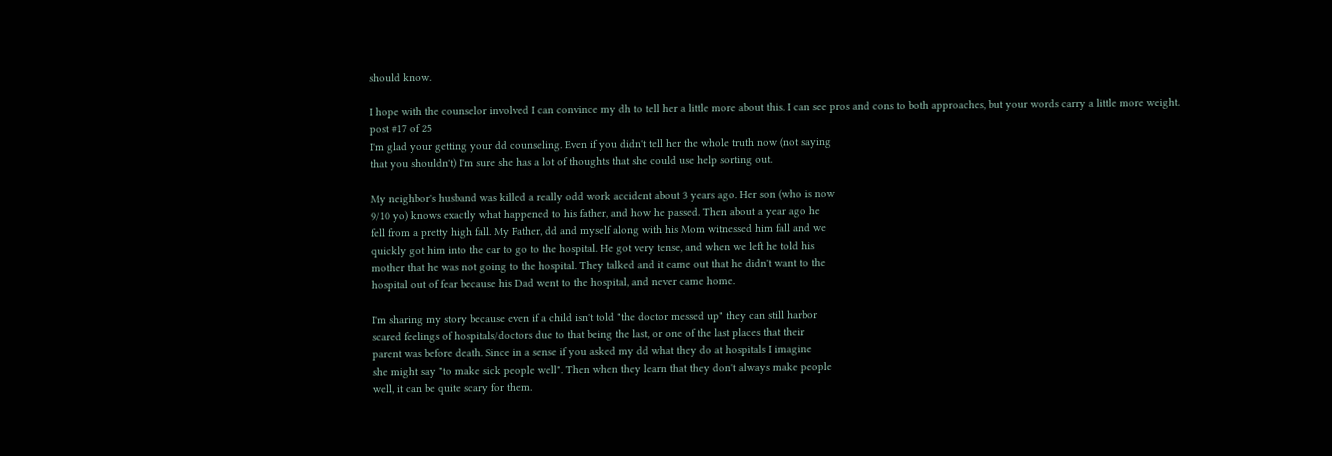should know.

I hope with the counselor involved I can convince my dh to tell her a little more about this. I can see pros and cons to both approaches, but your words carry a little more weight.
post #17 of 25
I'm glad your getting your dd counseling. Even if you didn't tell her the whole truth now (not saying
that you shouldn't) I'm sure she has a lot of thoughts that she could use help sorting out.

My neighbor's husband was killed a really odd work accident about 3 years ago. Her son (who is now
9/10 yo) knows exactly what happened to his father, and how he passed. Then about a year ago he
fell from a pretty high fall. My Father, dd and myself along with his Mom witnessed him fall and we
quickly got him into the car to go to the hospital. He got very tense, and when we left he told his
mother that he was not going to the hospital. They talked and it came out that he didn't want to the
hospital out of fear because his Dad went to the hospital, and never came home.

I'm sharing my story because even if a child isn't told "the doctor messed up" they can still harbor
scared feelings of hospitals/doctors due to that being the last, or one of the last places that their
parent was before death. Since in a sense if you asked my dd what they do at hospitals I imagine
she might say "to make sick people well". Then when they learn that they don't always make people
well, it can be quite scary for them.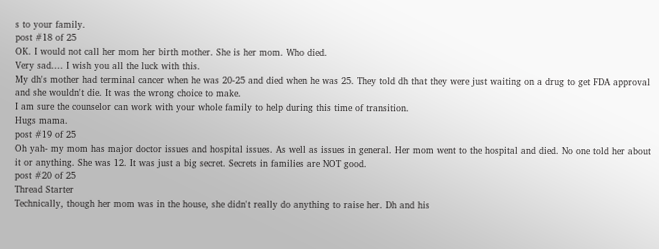s to your family.
post #18 of 25
OK. I would not call her mom her birth mother. She is her mom. Who died.
Very sad.... I wish you all the luck with this.
My dh's mother had terminal cancer when he was 20-25 and died when he was 25. They told dh that they were just waiting on a drug to get FDA approval and she wouldn't die. It was the wrong choice to make.
I am sure the counselor can work with your whole family to help during this time of transition.
Hugs mama.
post #19 of 25
Oh yah- my mom has major doctor issues and hospital issues. As well as issues in general. Her mom went to the hospital and died. No one told her about it or anything. She was 12. It was just a big secret. Secrets in families are NOT good.
post #20 of 25
Thread Starter
Technically, though her mom was in the house, she didn't really do anything to raise her. Dh and his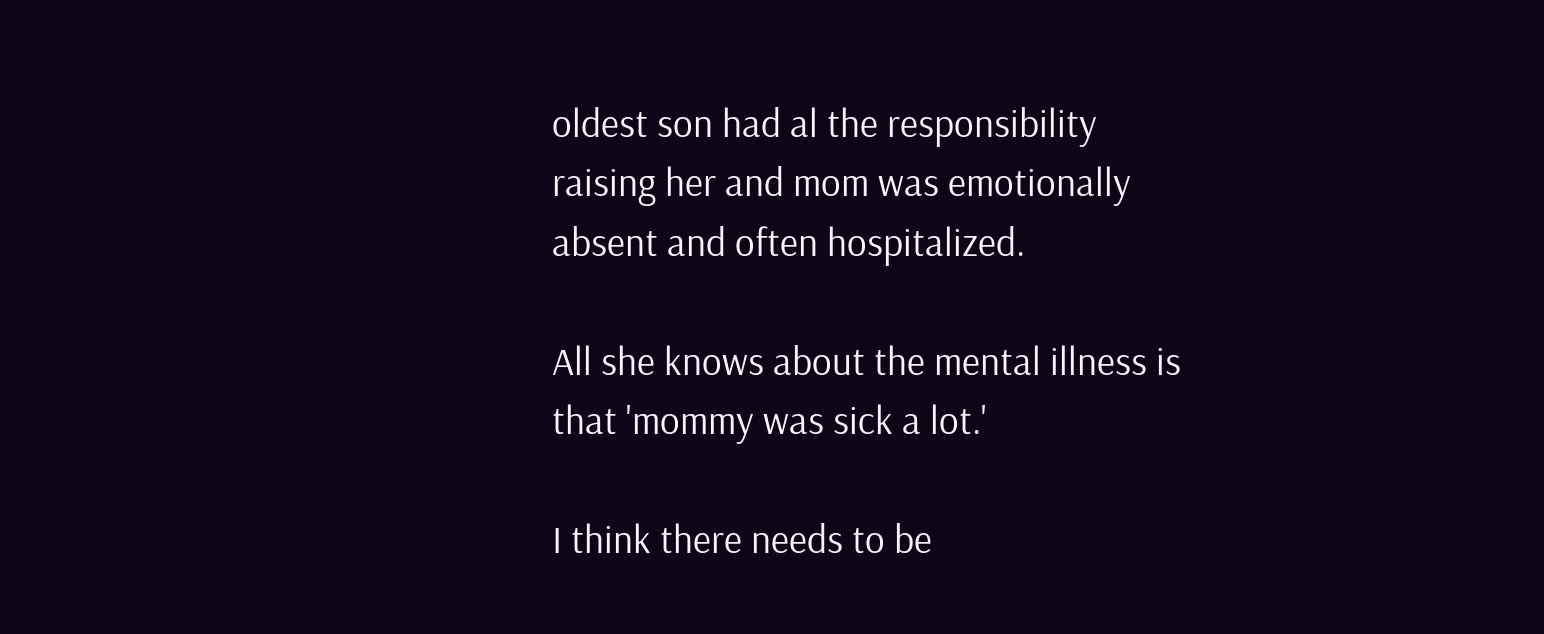oldest son had al the responsibility raising her and mom was emotionally absent and often hospitalized.

All she knows about the mental illness is that 'mommy was sick a lot.'

I think there needs to be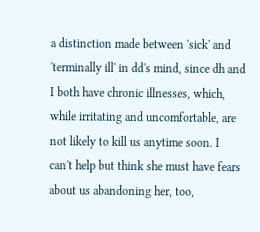a distinction made between 'sick' and 'terminally ill' in dd's mind, since dh and I both have chronic illnesses, which, while irritating and uncomfortable, are not likely to kill us anytime soon. I can't help but think she must have fears about us abandoning her, too,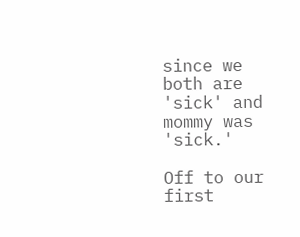since we both are 'sick' and mommy was 'sick.'

Off to our first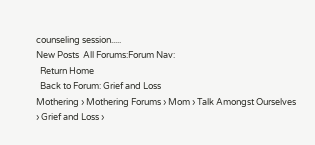counseling session.....
New Posts  All Forums:Forum Nav:
  Return Home
  Back to Forum: Grief and Loss
Mothering › Mothering Forums › Mom › Talk Amongst Ourselves › Grief and Loss ›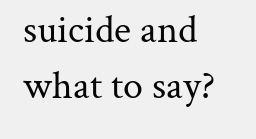suicide and what to say?